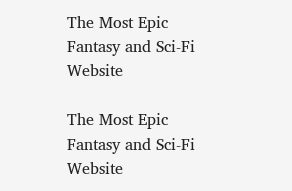The Most Epic Fantasy and Sci-Fi Website

The Most Epic Fantasy and Sci-Fi Website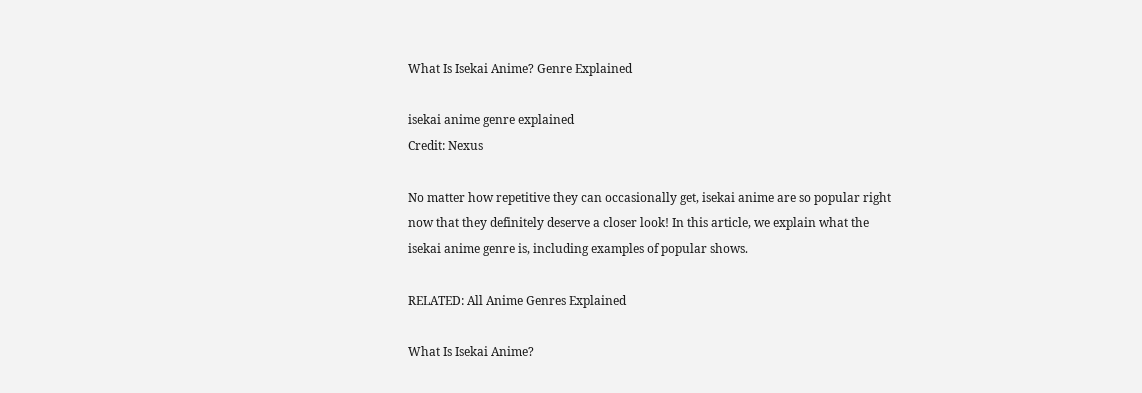What Is Isekai Anime? Genre Explained

isekai anime genre explained
Credit: Nexus

No matter how repetitive they can occasionally get, isekai anime are so popular right now that they definitely deserve a closer look! In this article, we explain what the isekai anime genre is, including examples of popular shows.

RELATED: All Anime Genres Explained

What Is Isekai Anime?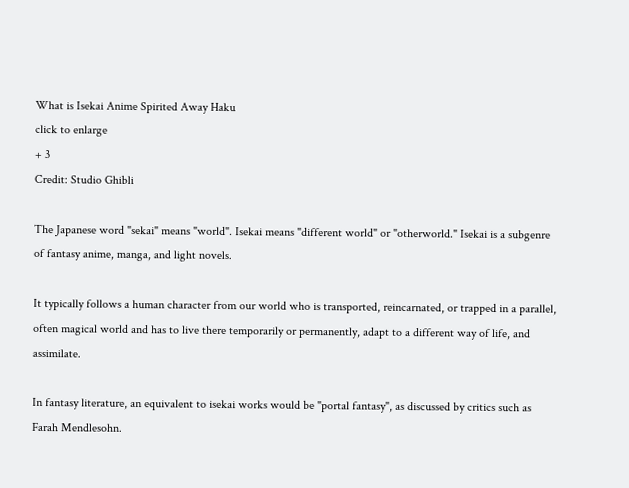What is Isekai Anime Spirited Away Haku
click to enlarge
+ 3
Credit: Studio Ghibli

The Japanese word "sekai" means "world". Isekai means "different world" or "otherworld." Isekai is a subgenre of fantasy anime, manga, and light novels.

It typically follows a human character from our world who is transported, reincarnated, or trapped in a parallel, often magical world and has to live there temporarily or permanently, adapt to a different way of life, and assimilate.

In fantasy literature, an equivalent to isekai works would be "portal fantasy", as discussed by critics such as Farah Mendlesohn.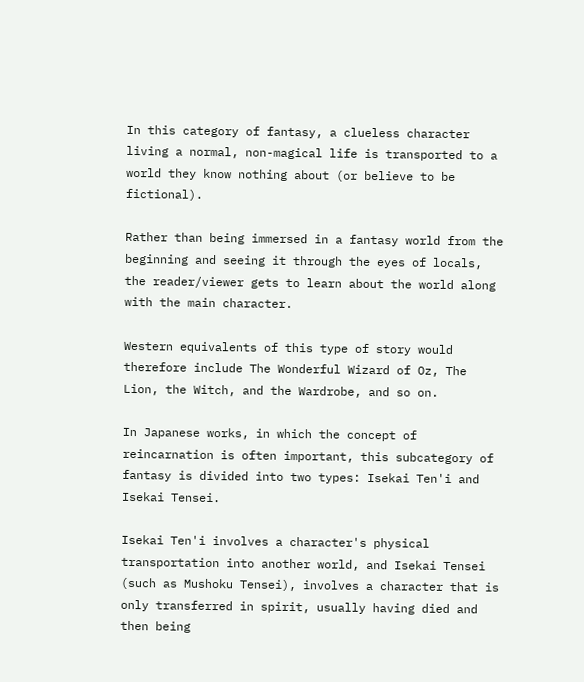In this category of fantasy, a clueless character living a normal, non-magical life is transported to a world they know nothing about (or believe to be fictional).

Rather than being immersed in a fantasy world from the beginning and seeing it through the eyes of locals, the reader/viewer gets to learn about the world along with the main character.

Western equivalents of this type of story would therefore include The Wonderful Wizard of Oz, The Lion, the Witch, and the Wardrobe, and so on.

In Japanese works, in which the concept of reincarnation is often important, this subcategory of fantasy is divided into two types: Isekai Ten'i and Isekai Tensei.

Isekai Ten'i involves a character's physical transportation into another world, and Isekai Tensei (such as Mushoku Tensei), involves a character that is only transferred in spirit, usually having died and then being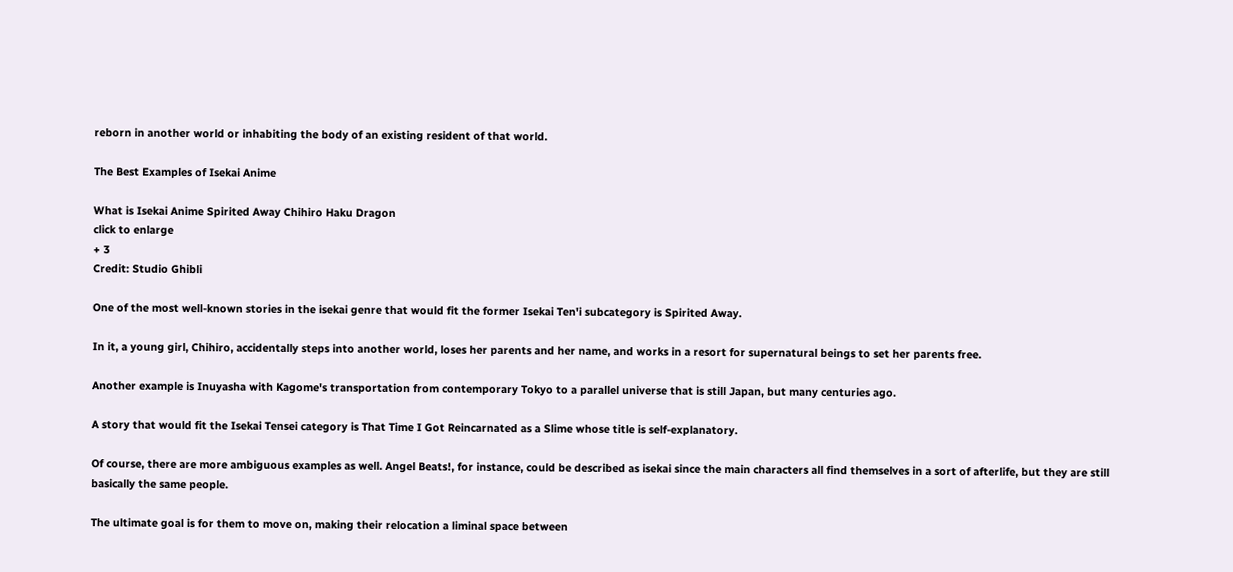reborn in another world or inhabiting the body of an existing resident of that world.

The Best Examples of Isekai Anime

What is Isekai Anime Spirited Away Chihiro Haku Dragon
click to enlarge
+ 3
Credit: Studio Ghibli

One of the most well-known stories in the isekai genre that would fit the former Isekai Ten'i subcategory is Spirited Away.

In it, a young girl, Chihiro, accidentally steps into another world, loses her parents and her name, and works in a resort for supernatural beings to set her parents free.

Another example is Inuyasha with Kagome's transportation from contemporary Tokyo to a parallel universe that is still Japan, but many centuries ago.

A story that would fit the Isekai Tensei category is That Time I Got Reincarnated as a Slime whose title is self-explanatory.

Of course, there are more ambiguous examples as well. Angel Beats!, for instance, could be described as isekai since the main characters all find themselves in a sort of afterlife, but they are still basically the same people.

The ultimate goal is for them to move on, making their relocation a liminal space between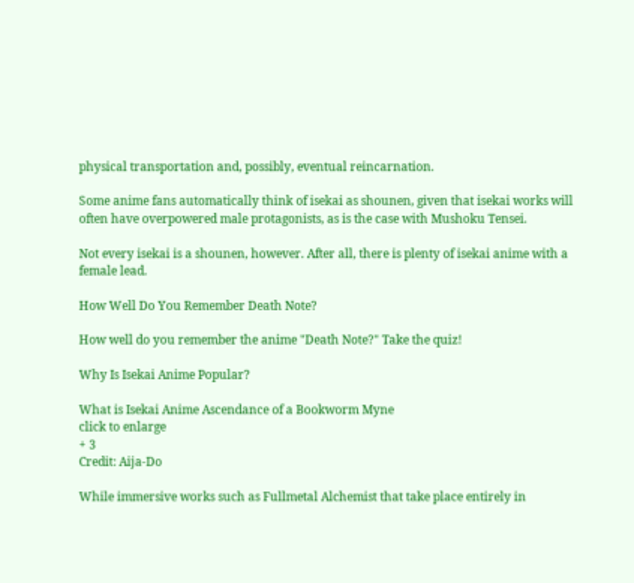physical transportation and, possibly, eventual reincarnation.

Some anime fans automatically think of isekai as shounen, given that isekai works will often have overpowered male protagonists, as is the case with Mushoku Tensei.

Not every isekai is a shounen, however. After all, there is plenty of isekai anime with a female lead.

How Well Do You Remember Death Note?

How well do you remember the anime "Death Note?" Take the quiz!

Why Is Isekai Anime Popular?

What is Isekai Anime Ascendance of a Bookworm Myne
click to enlarge
+ 3
Credit: Aija-Do

While immersive works such as Fullmetal Alchemist that take place entirely in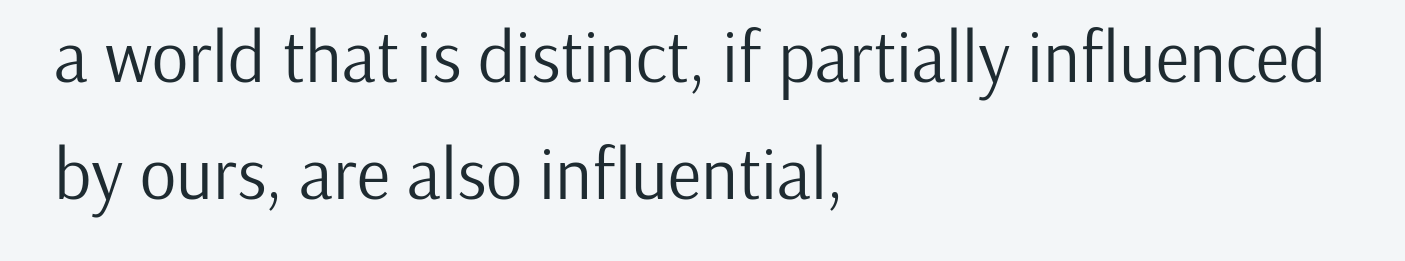a world that is distinct, if partially influenced by ours, are also influential,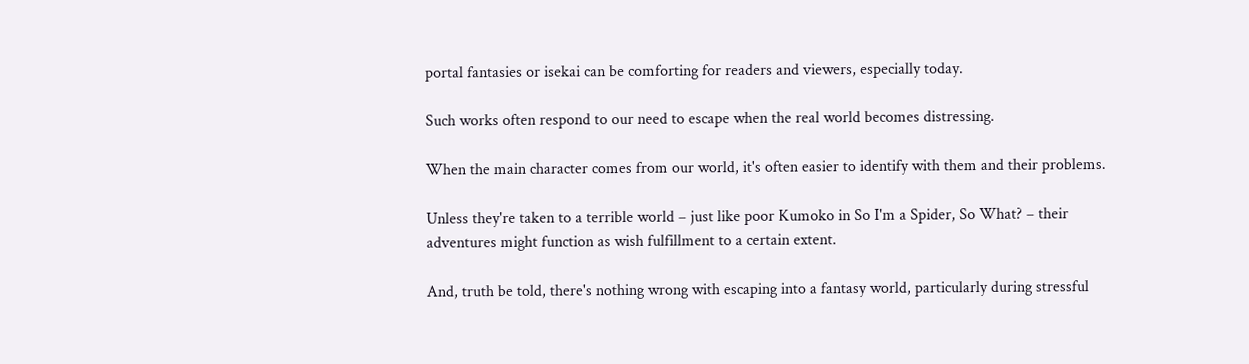portal fantasies or isekai can be comforting for readers and viewers, especially today.

Such works often respond to our need to escape when the real world becomes distressing.

When the main character comes from our world, it's often easier to identify with them and their problems.

Unless they're taken to a terrible world – just like poor Kumoko in So I'm a Spider, So What? – their adventures might function as wish fulfillment to a certain extent.

And, truth be told, there's nothing wrong with escaping into a fantasy world, particularly during stressful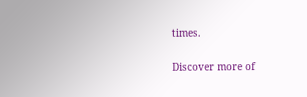times.

Discover more of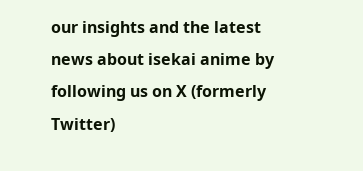our insights and the latest news about isekai anime by following us on X (formerly Twitter)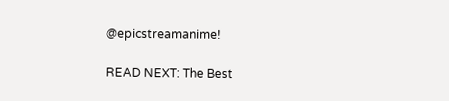@epicstreamanime!

READ NEXT: The Best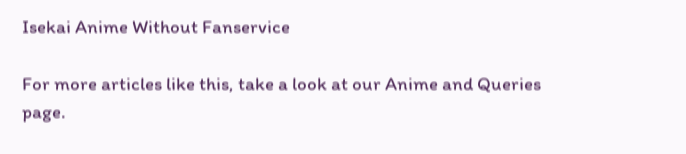Isekai Anime Without Fanservice

For more articles like this, take a look at our Anime and Queries page.